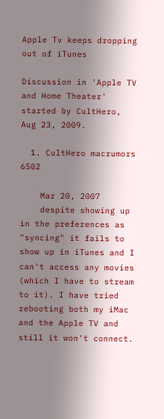Apple Tv keeps dropping out of iTunes

Discussion in 'Apple TV and Home Theater' started by CultHero, Aug 23, 2009.

  1. CultHero macrumors 6502

    Mar 20, 2007
    despite showing up in the preferences as "syncing" it fails to show up in iTunes and I can't access any movies (which I have to stream to it). I have tried rebooting both my iMac and the Apple TV and still it won't connect.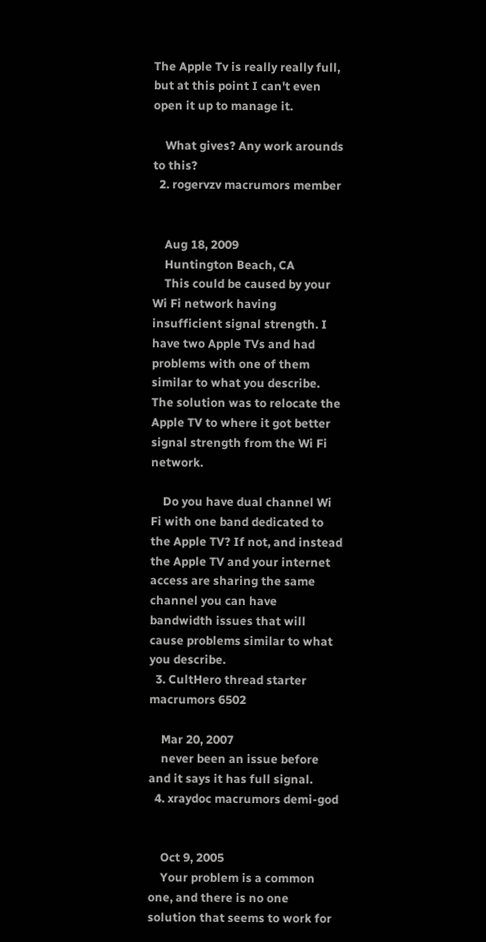The Apple Tv is really really full, but at this point I can't even open it up to manage it.

    What gives? Any work arounds to this?
  2. rogervzv macrumors member


    Aug 18, 2009
    Huntington Beach, CA
    This could be caused by your Wi Fi network having insufficient signal strength. I have two Apple TVs and had problems with one of them similar to what you describe. The solution was to relocate the Apple TV to where it got better signal strength from the Wi Fi network.

    Do you have dual channel Wi Fi with one band dedicated to the Apple TV? If not, and instead the Apple TV and your internet access are sharing the same channel you can have bandwidth issues that will cause problems similar to what you describe.
  3. CultHero thread starter macrumors 6502

    Mar 20, 2007
    never been an issue before and it says it has full signal.
  4. xraydoc macrumors demi-god


    Oct 9, 2005
    Your problem is a common one, and there is no one solution that seems to work for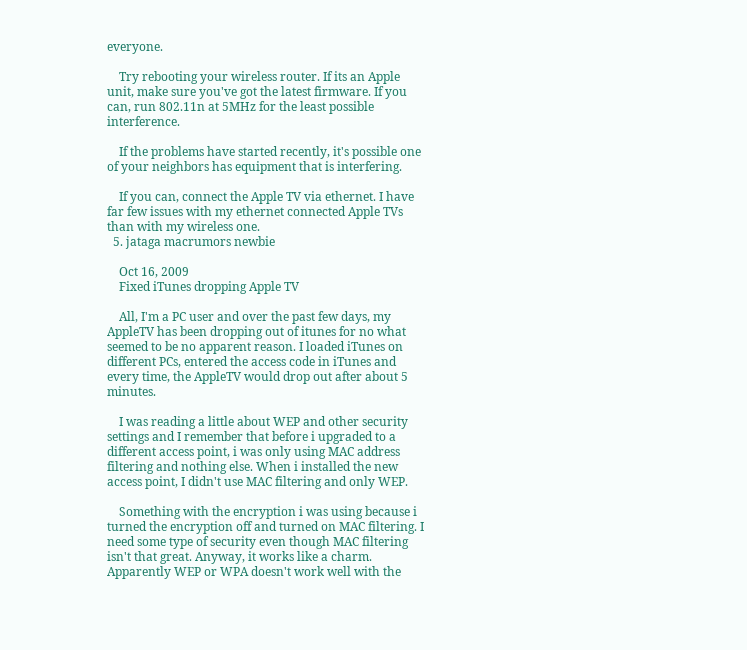everyone.

    Try rebooting your wireless router. If its an Apple unit, make sure you've got the latest firmware. If you can, run 802.11n at 5MHz for the least possible interference.

    If the problems have started recently, it's possible one of your neighbors has equipment that is interfering.

    If you can, connect the Apple TV via ethernet. I have far few issues with my ethernet connected Apple TVs than with my wireless one.
  5. jataga macrumors newbie

    Oct 16, 2009
    Fixed iTunes dropping Apple TV

    All, I'm a PC user and over the past few days, my AppleTV has been dropping out of itunes for no what seemed to be no apparent reason. I loaded iTunes on different PCs, entered the access code in iTunes and every time, the AppleTV would drop out after about 5 minutes.

    I was reading a little about WEP and other security settings and I remember that before i upgraded to a different access point, i was only using MAC address filtering and nothing else. When i installed the new access point, I didn't use MAC filtering and only WEP.

    Something with the encryption i was using because i turned the encryption off and turned on MAC filtering. I need some type of security even though MAC filtering isn't that great. Anyway, it works like a charm. Apparently WEP or WPA doesn't work well with the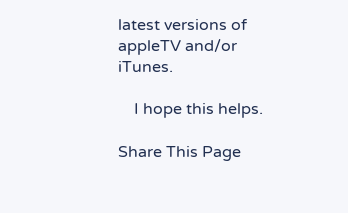latest versions of appleTV and/or iTunes.

    I hope this helps.

Share This Page